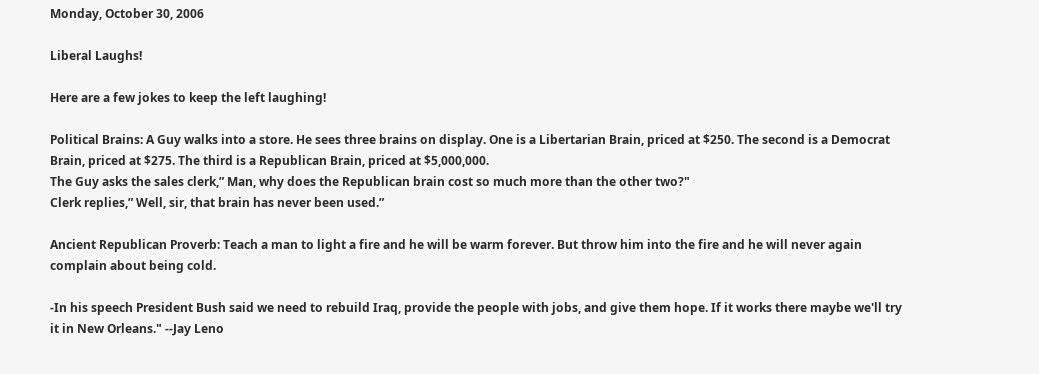Monday, October 30, 2006

Liberal Laughs!

Here are a few jokes to keep the left laughing!

Political Brains: A Guy walks into a store. He sees three brains on display. One is a Libertarian Brain, priced at $250. The second is a Democrat Brain, priced at $275. The third is a Republican Brain, priced at $5,000,000.
The Guy asks the sales clerk,” Man, why does the Republican brain cost so much more than the other two?"
Clerk replies,” Well, sir, that brain has never been used.”

Ancient Republican Proverb: Teach a man to light a fire and he will be warm forever. But throw him into the fire and he will never again complain about being cold.

-In his speech President Bush said we need to rebuild Iraq, provide the people with jobs, and give them hope. If it works there maybe we'll try it in New Orleans." --Jay Leno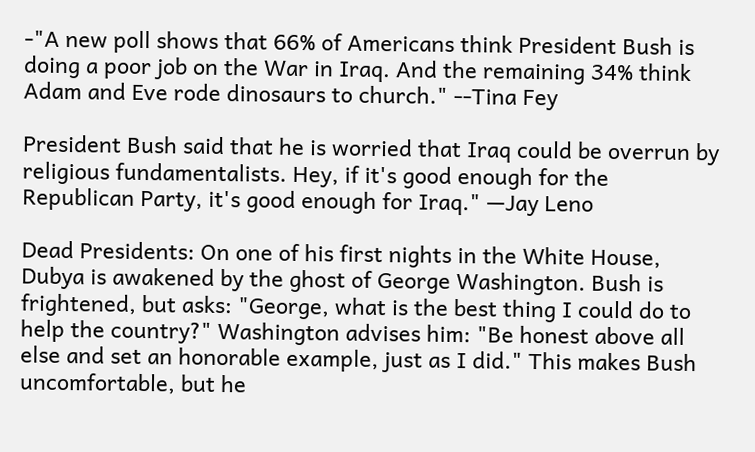-"A new poll shows that 66% of Americans think President Bush is doing a poor job on the War in Iraq. And the remaining 34% think Adam and Eve rode dinosaurs to church." --Tina Fey

President Bush said that he is worried that Iraq could be overrun by religious fundamentalists. Hey, if it's good enough for the Republican Party, it's good enough for Iraq." —Jay Leno

Dead Presidents: On one of his first nights in the White House, Dubya is awakened by the ghost of George Washington. Bush is frightened, but asks: "George, what is the best thing I could do to help the country?" Washington advises him: "Be honest above all else and set an honorable example, just as I did." This makes Bush uncomfortable, but he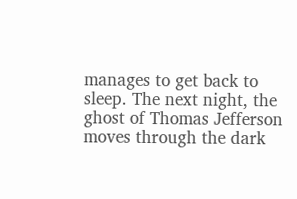manages to get back to sleep. The next night, the ghost of Thomas Jefferson moves through the dark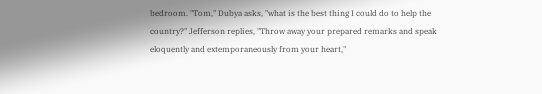bedroom. "Tom," Dubya asks, "what is the best thing I could do to help the country?" Jefferson replies, "Throw away your prepared remarks and speak eloquently and extemporaneously from your heart,"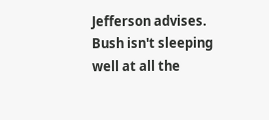Jefferson advises. Bush isn't sleeping well at all the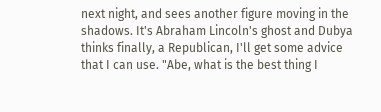next night, and sees another figure moving in the shadows. It's Abraham Lincoln's ghost and Dubya thinks finally, a Republican, I'll get some advice that I can use. "Abe, what is the best thing I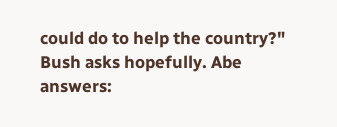could do to help the country?" Bush asks hopefully. Abe answers: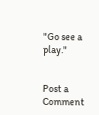"Go see a play."


Post a Comment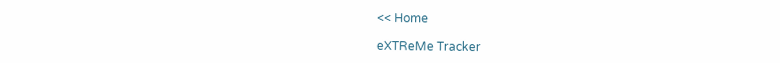<< Home

eXTReMe Tracker